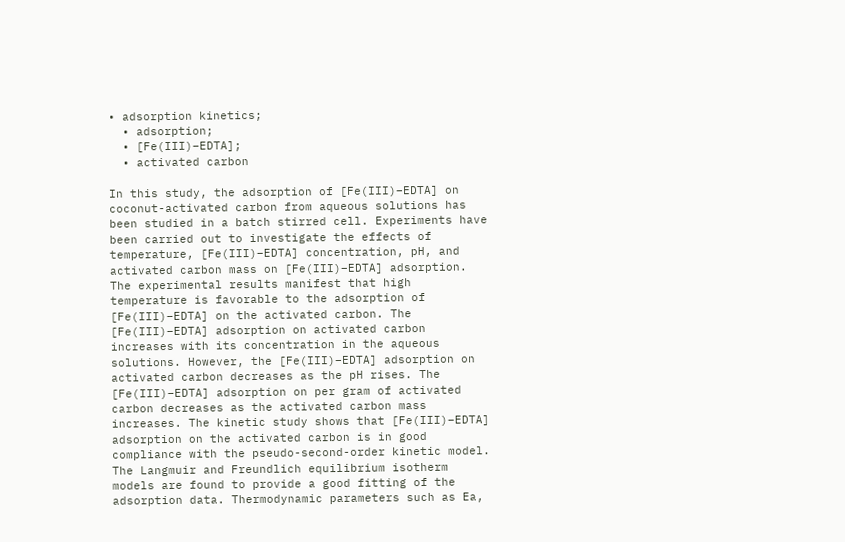• adsorption kinetics;
  • adsorption;
  • [Fe(III)–EDTA];
  • activated carbon

In this study, the adsorption of [Fe(III)–EDTA] on coconut-activated carbon from aqueous solutions has been studied in a batch stirred cell. Experiments have been carried out to investigate the effects of temperature, [Fe(III)–EDTA] concentration, pH, and activated carbon mass on [Fe(III)–EDTA] adsorption. The experimental results manifest that high temperature is favorable to the adsorption of [Fe(III)–EDTA] on the activated carbon. The [Fe(III)–EDTA] adsorption on activated carbon increases with its concentration in the aqueous solutions. However, the [Fe(III)–EDTA] adsorption on activated carbon decreases as the pH rises. The [Fe(III)–EDTA] adsorption on per gram of activated carbon decreases as the activated carbon mass increases. The kinetic study shows that [Fe(III)–EDTA] adsorption on the activated carbon is in good compliance with the pseudo-second-order kinetic model. The Langmuir and Freundlich equilibrium isotherm models are found to provide a good fitting of the adsorption data. Thermodynamic parameters such as Ea,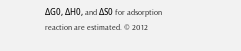ΔG0, ΔH0, and ΔS0 for adsorption reaction are estimated. © 2012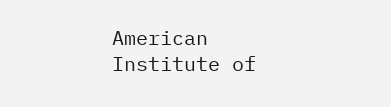American Institute of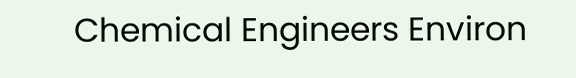Chemical Engineers Environ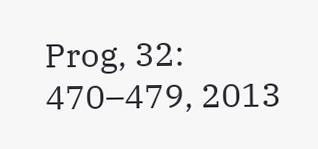Prog, 32: 470–479, 2013